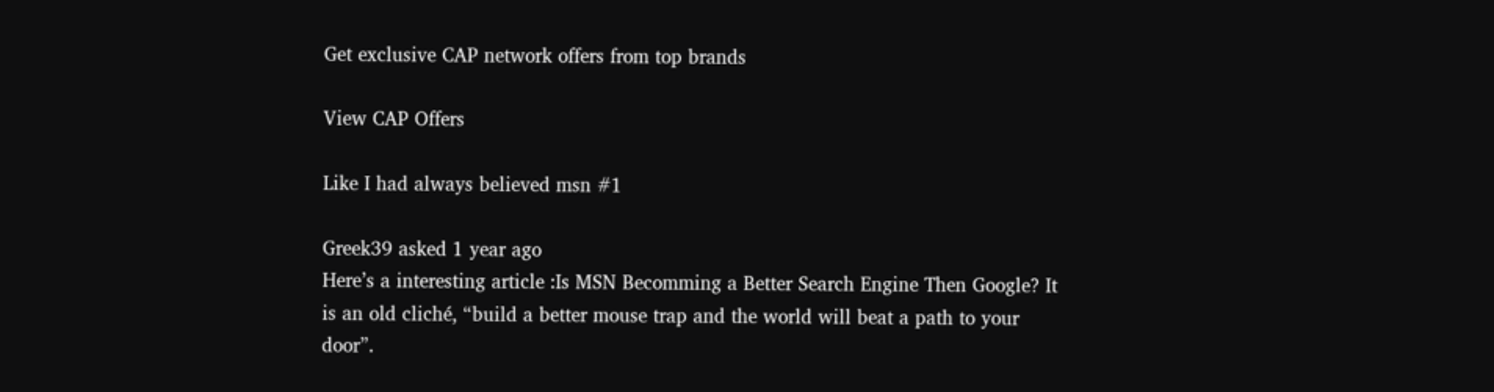Get exclusive CAP network offers from top brands

View CAP Offers

Like I had always believed msn #1

Greek39 asked 1 year ago
Here’s a interesting article :Is MSN Becomming a Better Search Engine Then Google? It is an old cliché, “build a better mouse trap and the world will beat a path to your door”.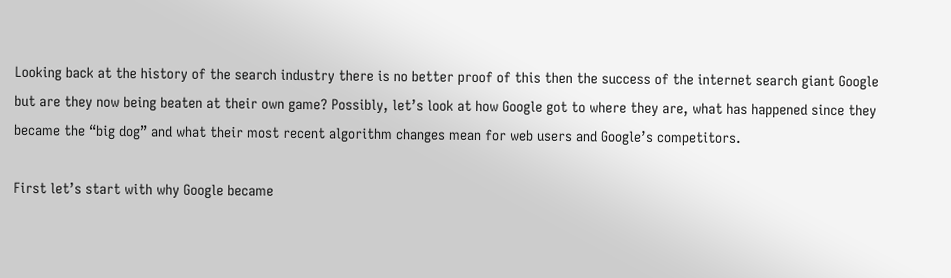Looking back at the history of the search industry there is no better proof of this then the success of the internet search giant Google but are they now being beaten at their own game? Possibly, let’s look at how Google got to where they are, what has happened since they became the “big dog” and what their most recent algorithm changes mean for web users and Google’s competitors.

First let’s start with why Google became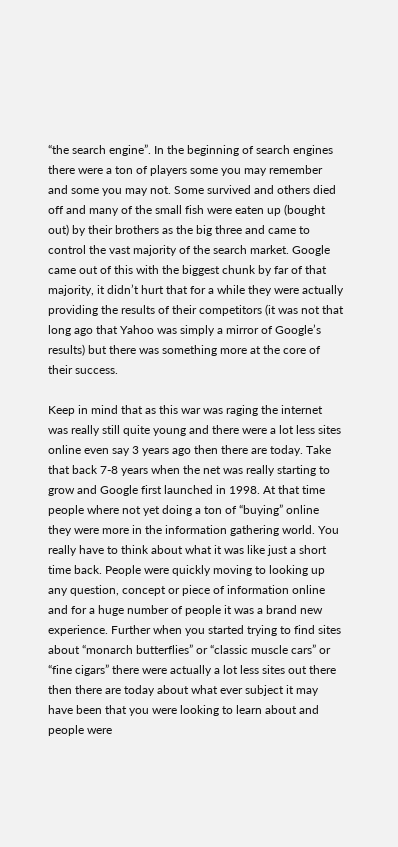“the search engine”. In the beginning of search engines there were a ton of players some you may remember and some you may not. Some survived and others died off and many of the small fish were eaten up (bought out) by their brothers as the big three and came to control the vast majority of the search market. Google came out of this with the biggest chunk by far of that majority, it didn’t hurt that for a while they were actually providing the results of their competitors (it was not that long ago that Yahoo was simply a mirror of Google’s results) but there was something more at the core of their success.

Keep in mind that as this war was raging the internet was really still quite young and there were a lot less sites online even say 3 years ago then there are today. Take that back 7-8 years when the net was really starting to grow and Google first launched in 1998. At that time people where not yet doing a ton of “buying” online they were more in the information gathering world. You really have to think about what it was like just a short time back. People were quickly moving to looking up any question, concept or piece of information online and for a huge number of people it was a brand new experience. Further when you started trying to find sites about “monarch butterflies” or “classic muscle cars” or “fine cigars” there were actually a lot less sites out there then there are today about what ever subject it may have been that you were looking to learn about and people were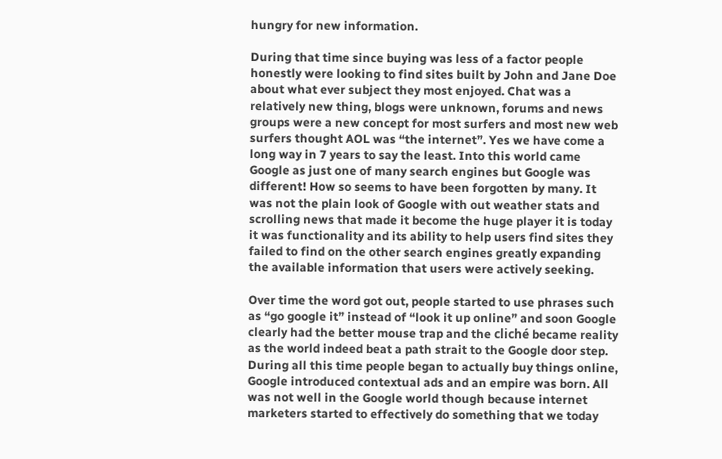hungry for new information.

During that time since buying was less of a factor people honestly were looking to find sites built by John and Jane Doe about what ever subject they most enjoyed. Chat was a relatively new thing, blogs were unknown, forums and news groups were a new concept for most surfers and most new web surfers thought AOL was “the internet”. Yes we have come a long way in 7 years to say the least. Into this world came Google as just one of many search engines but Google was different! How so seems to have been forgotten by many. It was not the plain look of Google with out weather stats and scrolling news that made it become the huge player it is today it was functionality and its ability to help users find sites they failed to find on the other search engines greatly expanding the available information that users were actively seeking.

Over time the word got out, people started to use phrases such as “go google it” instead of “look it up online” and soon Google clearly had the better mouse trap and the cliché became reality as the world indeed beat a path strait to the Google door step. During all this time people began to actually buy things online, Google introduced contextual ads and an empire was born. All was not well in the Google world though because internet marketers started to effectively do something that we today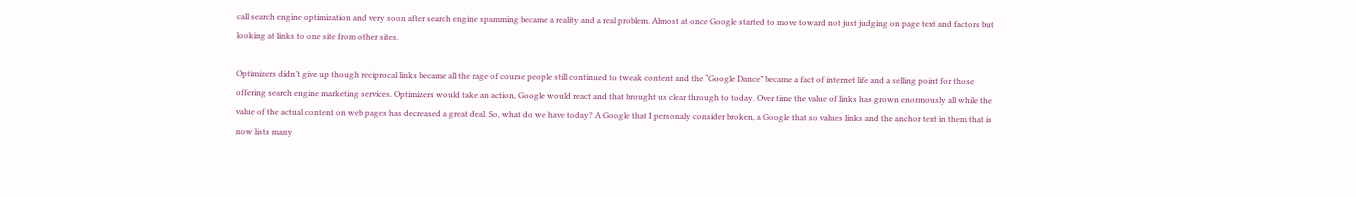call search engine optimization and very soon after search engine spamming became a reality and a real problem. Almost at once Google started to move toward not just judging on page text and factors but looking at links to one site from other sites.

Optimizers didn’t give up though reciprocal links became all the rage of course people still continued to tweak content and the “Google Dance” became a fact of internet life and a selling point for those offering search engine marketing services. Optimizers would take an action, Google would react and that brought us clear through to today. Over time the value of links has grown enormously all while the value of the actual content on web pages has decreased a great deal. So, what do we have today? A Google that I personaly consider broken, a Google that so values links and the anchor text in them that is now lists many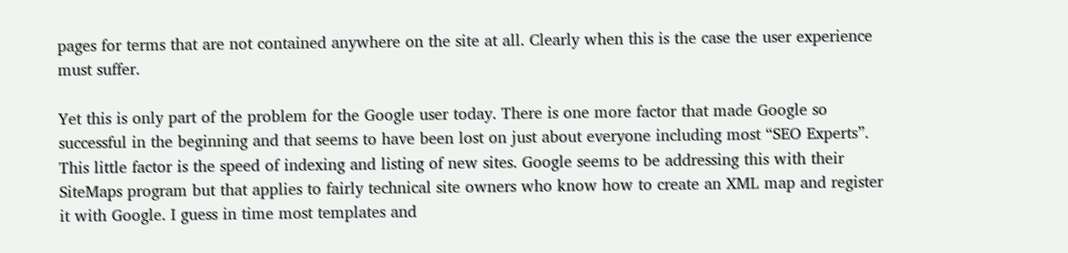pages for terms that are not contained anywhere on the site at all. Clearly when this is the case the user experience must suffer.

Yet this is only part of the problem for the Google user today. There is one more factor that made Google so successful in the beginning and that seems to have been lost on just about everyone including most “SEO Experts”. This little factor is the speed of indexing and listing of new sites. Google seems to be addressing this with their SiteMaps program but that applies to fairly technical site owners who know how to create an XML map and register it with Google. I guess in time most templates and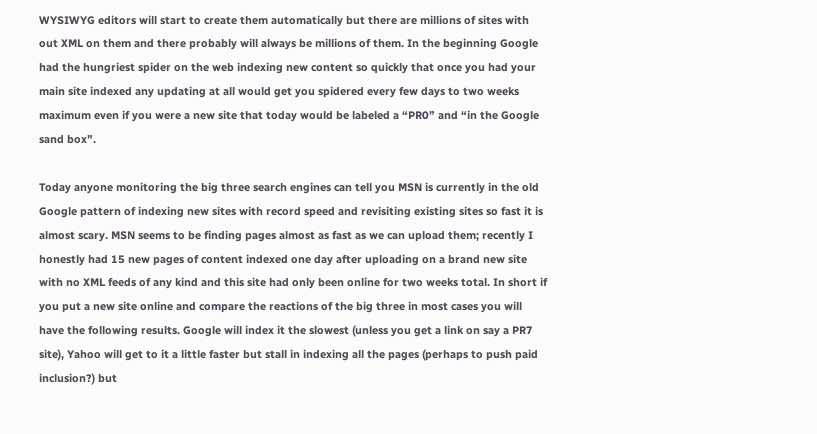WYSIWYG editors will start to create them automatically but there are millions of sites with out XML on them and there probably will always be millions of them. In the beginning Google had the hungriest spider on the web indexing new content so quickly that once you had your main site indexed any updating at all would get you spidered every few days to two weeks maximum even if you were a new site that today would be labeled a “PR0” and “in the Google sand box”.

Today anyone monitoring the big three search engines can tell you MSN is currently in the old Google pattern of indexing new sites with record speed and revisiting existing sites so fast it is almost scary. MSN seems to be finding pages almost as fast as we can upload them; recently I honestly had 15 new pages of content indexed one day after uploading on a brand new site with no XML feeds of any kind and this site had only been online for two weeks total. In short if you put a new site online and compare the reactions of the big three in most cases you will have the following results. Google will index it the slowest (unless you get a link on say a PR7 site), Yahoo will get to it a little faster but stall in indexing all the pages (perhaps to push paid inclusion?) but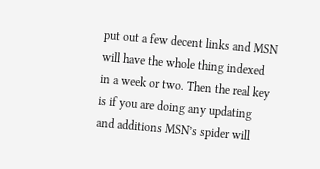put out a few decent links and MSN will have the whole thing indexed in a week or two. Then the real key is if you are doing any updating and additions MSN’s spider will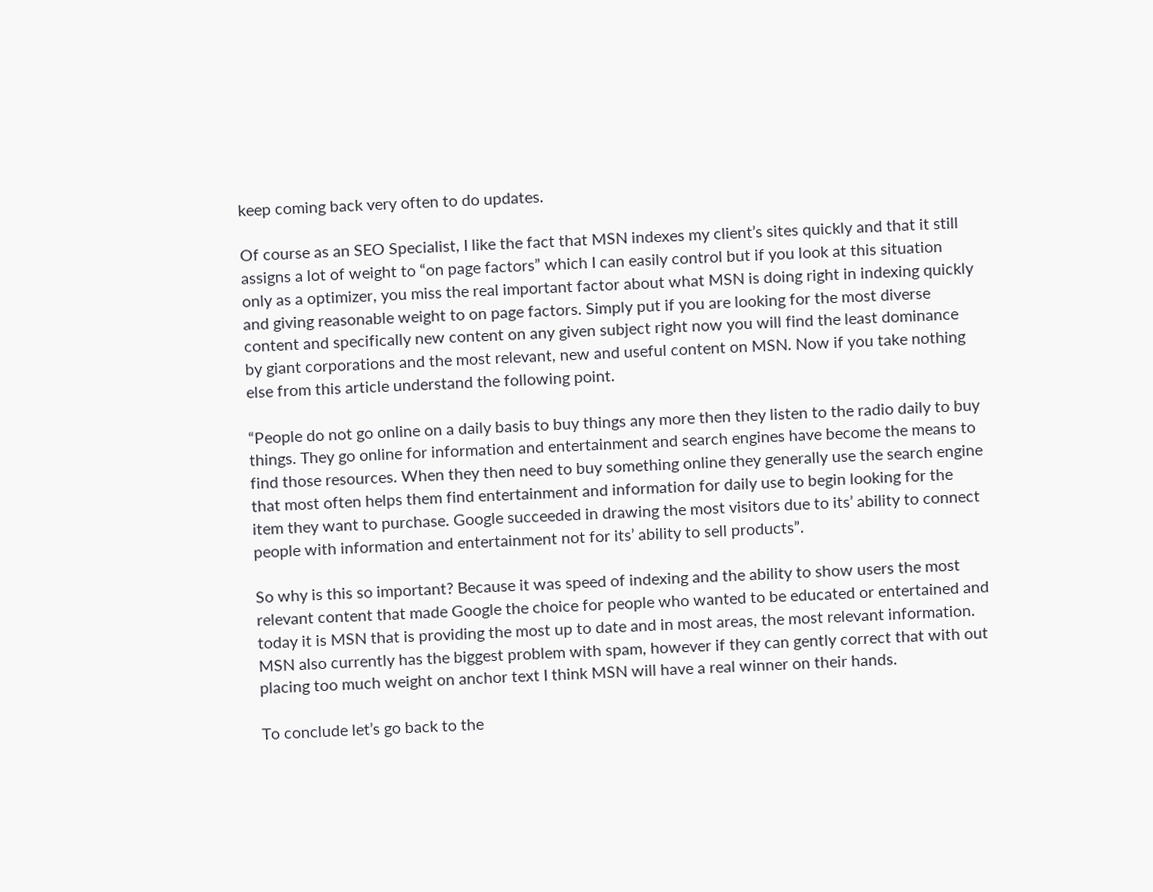keep coming back very often to do updates.

Of course as an SEO Specialist, I like the fact that MSN indexes my client’s sites quickly and that it still assigns a lot of weight to “on page factors” which I can easily control but if you look at this situation only as a optimizer, you miss the real important factor about what MSN is doing right in indexing quickly and giving reasonable weight to on page factors. Simply put if you are looking for the most diverse content and specifically new content on any given subject right now you will find the least dominance by giant corporations and the most relevant, new and useful content on MSN. Now if you take nothing else from this article understand the following point.

“People do not go online on a daily basis to buy things any more then they listen to the radio daily to buy things. They go online for information and entertainment and search engines have become the means to find those resources. When they then need to buy something online they generally use the search engine that most often helps them find entertainment and information for daily use to begin looking for the item they want to purchase. Google succeeded in drawing the most visitors due to its’ ability to connect people with information and entertainment not for its’ ability to sell products”.

So why is this so important? Because it was speed of indexing and the ability to show users the most relevant content that made Google the choice for people who wanted to be educated or entertained and today it is MSN that is providing the most up to date and in most areas, the most relevant information. MSN also currently has the biggest problem with spam, however if they can gently correct that with out placing too much weight on anchor text I think MSN will have a real winner on their hands.

To conclude let’s go back to the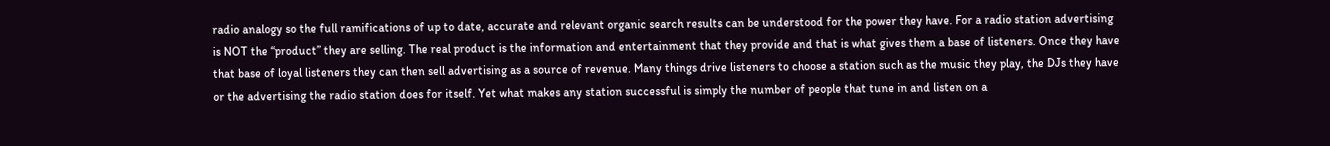radio analogy so the full ramifications of up to date, accurate and relevant organic search results can be understood for the power they have. For a radio station advertising is NOT the “product” they are selling. The real product is the information and entertainment that they provide and that is what gives them a base of listeners. Once they have that base of loyal listeners they can then sell advertising as a source of revenue. Many things drive listeners to choose a station such as the music they play, the DJs they have or the advertising the radio station does for itself. Yet what makes any station successful is simply the number of people that tune in and listen on a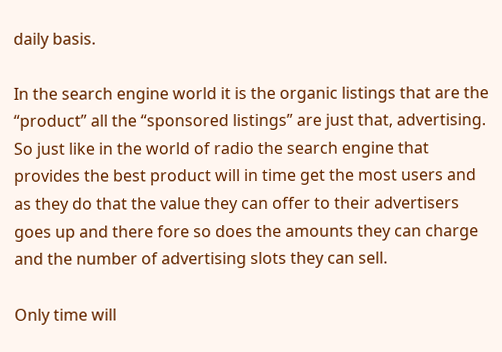daily basis.

In the search engine world it is the organic listings that are the “product” all the “sponsored listings” are just that, advertising. So just like in the world of radio the search engine that provides the best product will in time get the most users and as they do that the value they can offer to their advertisers goes up and there fore so does the amounts they can charge and the number of advertising slots they can sell.

Only time will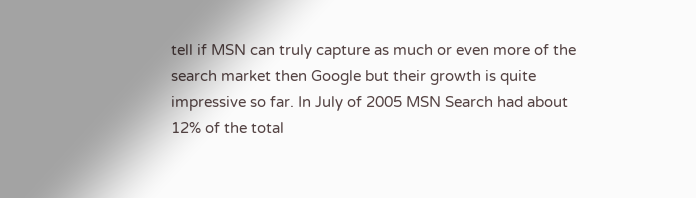tell if MSN can truly capture as much or even more of the search market then Google but their growth is quite impressive so far. In July of 2005 MSN Search had about 12% of the total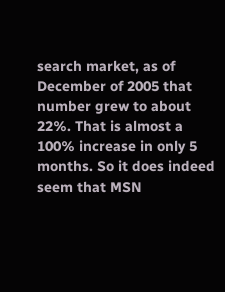search market, as of December of 2005 that number grew to about 22%. That is almost a 100% increase in only 5 months. So it does indeed seem that MSN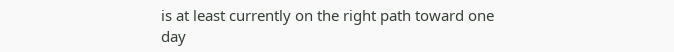is at least currently on the right path toward one day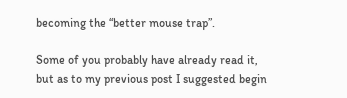becoming the “better mouse trap”.

Some of you probably have already read it, but as to my previous post I suggested begin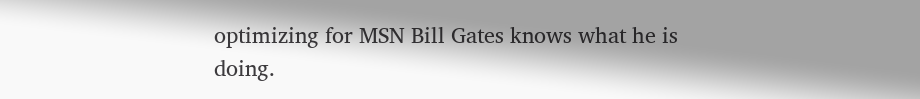optimizing for MSN Bill Gates knows what he is doing.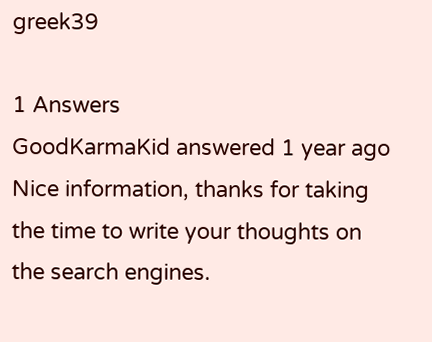greek39

1 Answers
GoodKarmaKid answered 1 year ago
Nice information, thanks for taking the time to write your thoughts on the search engines.